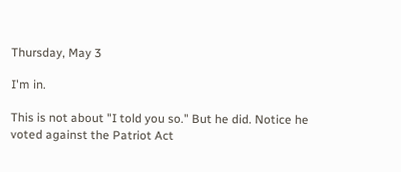Thursday, May 3

I'm in.

This is not about "I told you so." But he did. Notice he voted against the Patriot Act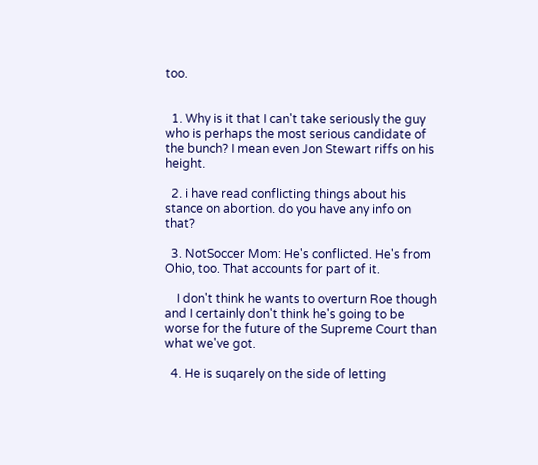too.


  1. Why is it that I can't take seriously the guy who is perhaps the most serious candidate of the bunch? I mean even Jon Stewart riffs on his height.

  2. i have read conflicting things about his stance on abortion. do you have any info on that?

  3. NotSoccer Mom: He's conflicted. He's from Ohio, too. That accounts for part of it.

    I don't think he wants to overturn Roe though and I certainly don't think he's going to be worse for the future of the Supreme Court than what we've got.

  4. He is suqarely on the side of letting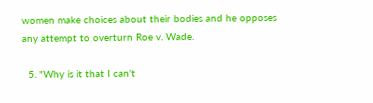women make choices about their bodies and he opposes any attempt to overturn Roe v. Wade.

  5. "Why is it that I can't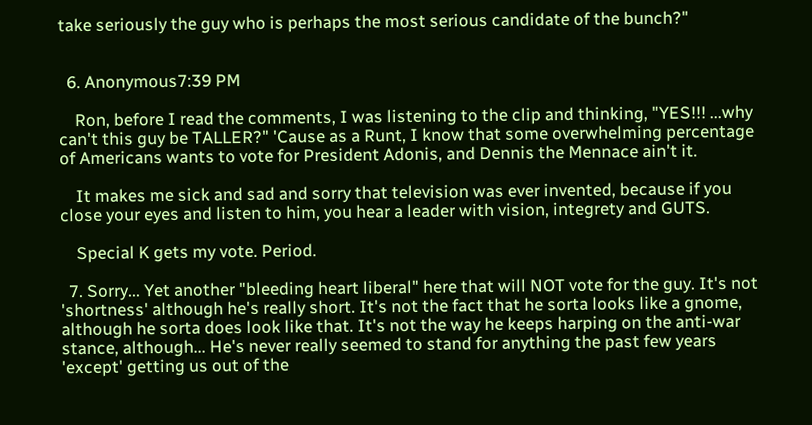take seriously the guy who is perhaps the most serious candidate of the bunch?"


  6. Anonymous7:39 PM

    Ron, before I read the comments, I was listening to the clip and thinking, "YES!!! ...why can't this guy be TALLER?" 'Cause as a Runt, I know that some overwhelming percentage of Americans wants to vote for President Adonis, and Dennis the Mennace ain't it.

    It makes me sick and sad and sorry that television was ever invented, because if you close your eyes and listen to him, you hear a leader with vision, integrety and GUTS.

    Special K gets my vote. Period.

  7. Sorry... Yet another "bleeding heart liberal" here that will NOT vote for the guy. It's not 'shortness' although he's really short. It's not the fact that he sorta looks like a gnome, although he sorta does look like that. It's not the way he keeps harping on the anti-war stance, although... He's never really seemed to stand for anything the past few years 'except' getting us out of the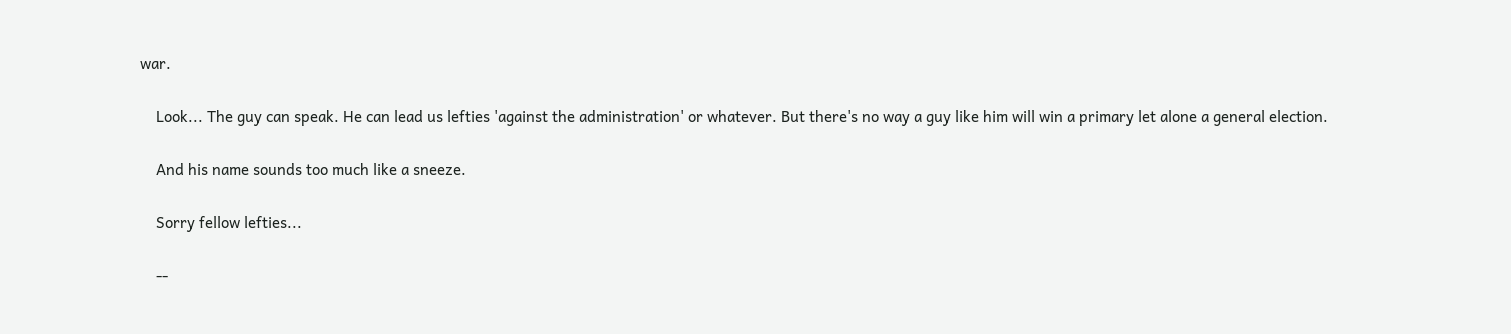war.

    Look... The guy can speak. He can lead us lefties 'against the administration' or whatever. But there's no way a guy like him will win a primary let alone a general election.

    And his name sounds too much like a sneeze.

    Sorry fellow lefties...

    --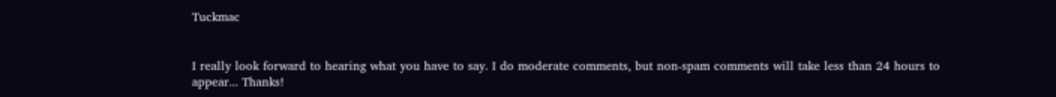Tuckmac


I really look forward to hearing what you have to say. I do moderate comments, but non-spam comments will take less than 24 hours to appear... Thanks!